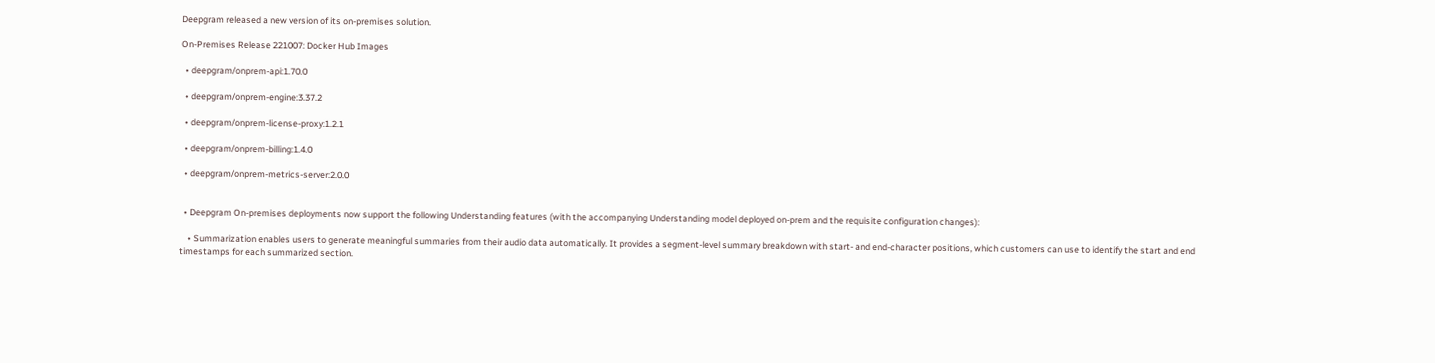Deepgram released a new version of its on-premises solution.

On-Premises Release 221007: Docker Hub Images

  • deepgram/onprem-api:1.70.0

  • deepgram/onprem-engine:3.37.2

  • deepgram/onprem-license-proxy:1.2.1

  • deepgram/onprem-billing:1.4.0

  • deepgram/onprem-metrics-server:2.0.0


  • Deepgram On-premises deployments now support the following Understanding features (with the accompanying Understanding model deployed on-prem and the requisite configuration changes):

    • Summarization enables users to generate meaningful summaries from their audio data automatically. It provides a segment-level summary breakdown with start- and end-character positions, which customers can use to identify the start and end timestamps for each summarized section.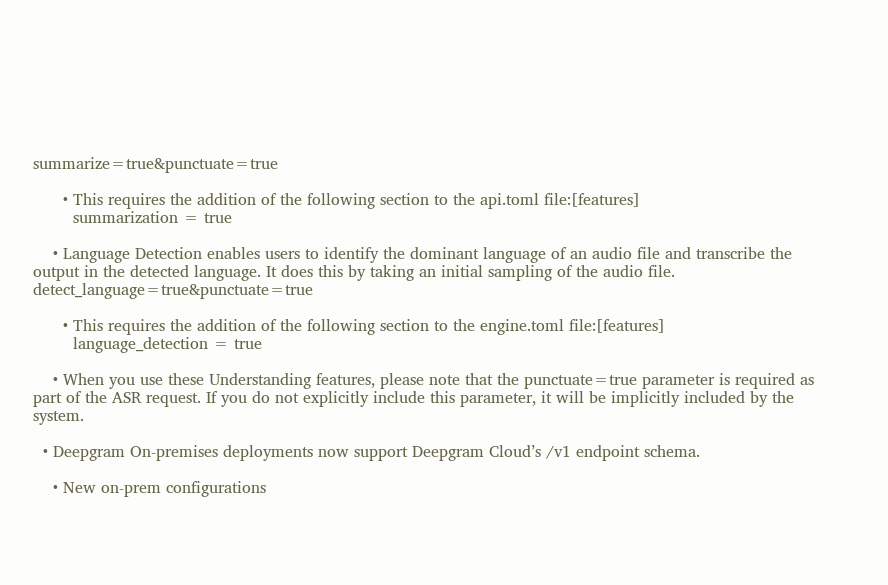summarize=true&punctuate=true

      • This requires the addition of the following section to the api.toml file:[features]
        summarization = true

    • Language Detection enables users to identify the dominant language of an audio file and transcribe the output in the detected language. It does this by taking an initial sampling of the audio file. detect_language=true&punctuate=true

      • This requires the addition of the following section to the engine.toml file:[features]
        language_detection = true

    • When you use these Understanding features, please note that the punctuate=true parameter is required as part of the ASR request. If you do not explicitly include this parameter, it will be implicitly included by the system.

  • Deepgram On-premises deployments now support Deepgram Cloud’s /v1 endpoint schema.

    • New on-prem configurations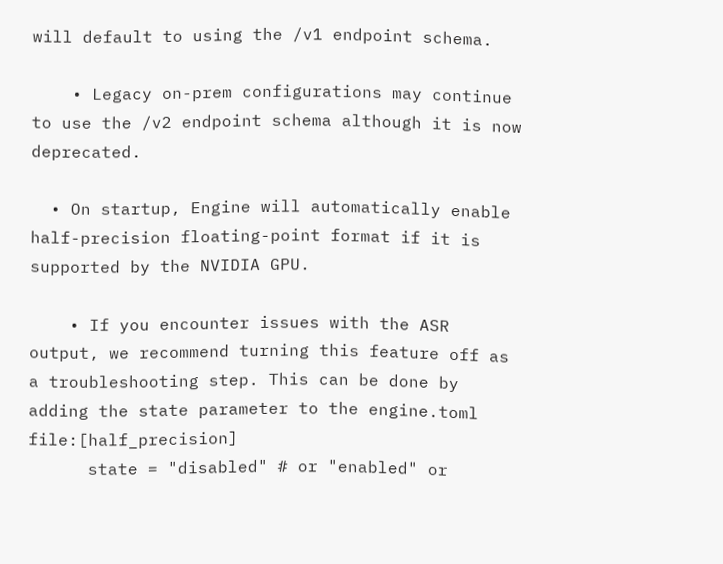will default to using the /v1 endpoint schema.

    • Legacy on-prem configurations may continue to use the /v2 endpoint schema although it is now deprecated.

  • On startup, Engine will automatically enable half-precision floating-point format if it is supported by the NVIDIA GPU.

    • If you encounter issues with the ASR output, we recommend turning this feature off as a troubleshooting step. This can be done by adding the state parameter to the engine.toml file:[half_precision]
      state = "disabled" # or "enabled" or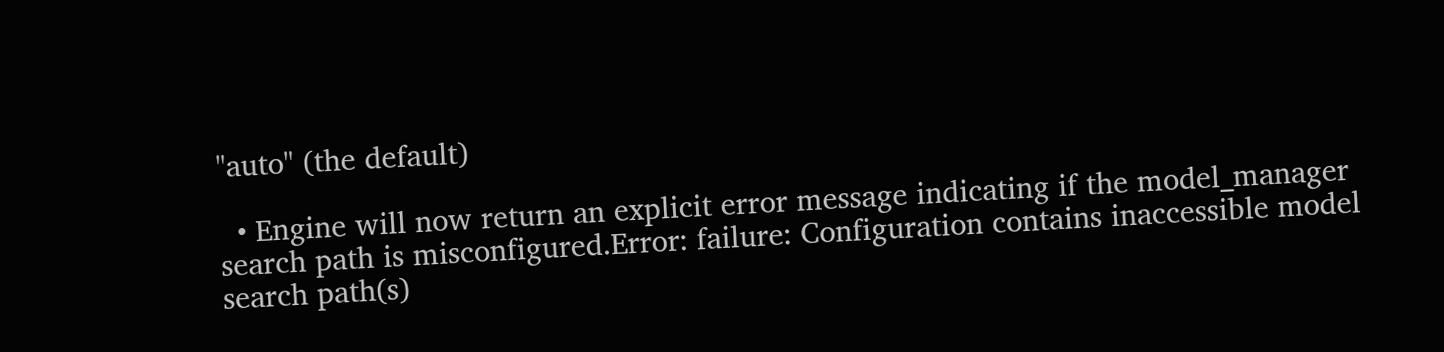"auto" (the default)

  • Engine will now return an explicit error message indicating if the model_manager search path is misconfigured.Error: failure: Configuration contains inaccessible model search path(s)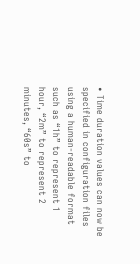• Time duration values can now be specified in configuration files using a human-readable format such as “1h” to represent 1 hour, “2m” to represent 2 minutes, “60s” to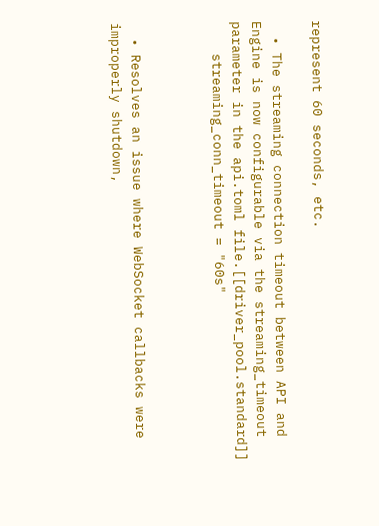represent 60 seconds, etc.

  • The streaming connection timeout between API and Engine is now configurable via the streaming_timeout parameter in the api.toml file.[[driver_pool.standard]]
    streaming_conn_timeout = "60s"



  • Resolves an issue where WebSocket callbacks were improperly shutdown,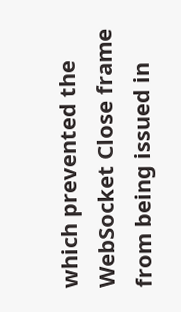which prevented the WebSocket Close frame from being issued in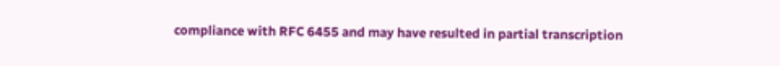compliance with RFC 6455 and may have resulted in partial transcription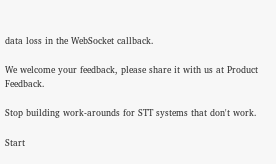data loss in the WebSocket callback.

We welcome your feedback, please share it with us at Product Feedback.

Stop building work-arounds for STT systems that don't work.

Start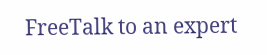FreeTalk to an expert